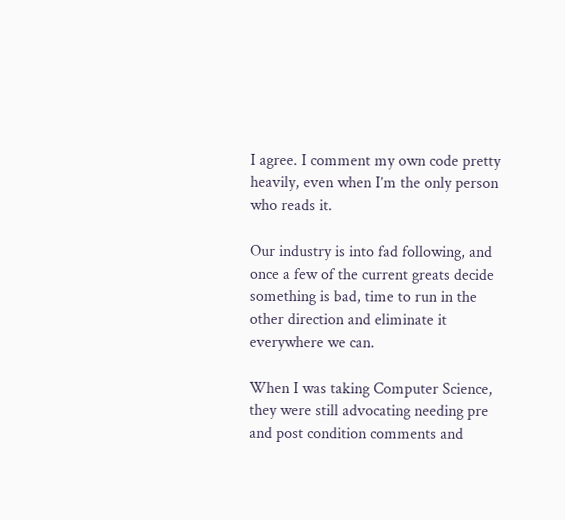I agree. I comment my own code pretty heavily, even when I’m the only person who reads it.

Our industry is into fad following, and once a few of the current greats decide something is bad, time to run in the other direction and eliminate it everywhere we can.

When I was taking Computer Science, they were still advocating needing pre and post condition comments and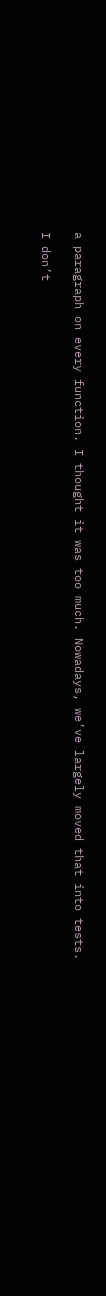a paragraph on every function. I thought it was too much. Nowadays, we’ve largely moved that into tests.

I don’t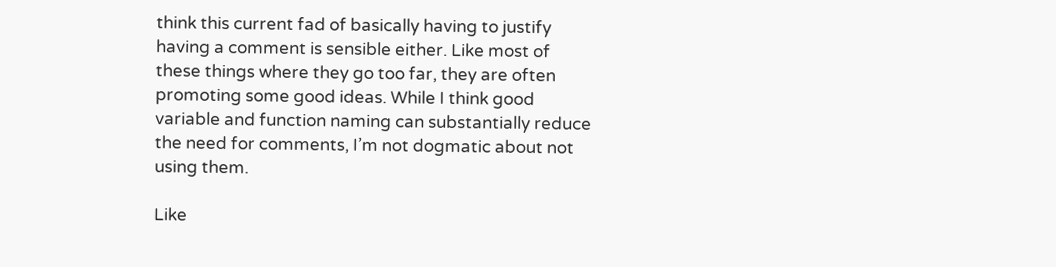think this current fad of basically having to justify having a comment is sensible either. Like most of these things where they go too far, they are often promoting some good ideas. While I think good variable and function naming can substantially reduce the need for comments, I’m not dogmatic about not using them.

Like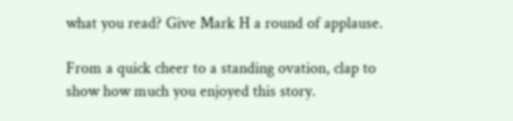what you read? Give Mark H a round of applause.

From a quick cheer to a standing ovation, clap to show how much you enjoyed this story.